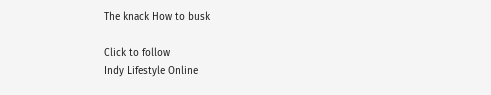The knack How to busk

Click to follow
Indy Lifestyle Online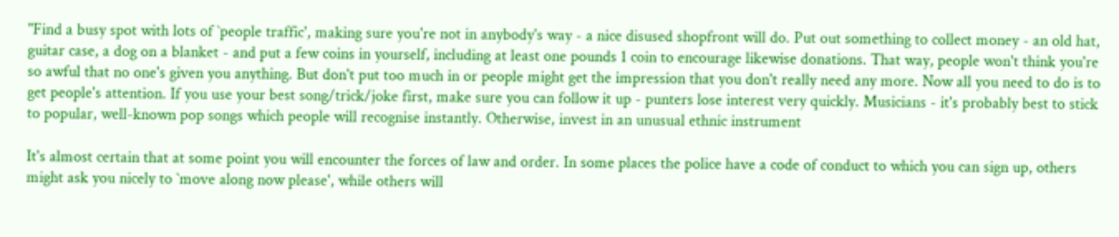"Find a busy spot with lots of `people traffic', making sure you're not in anybody's way - a nice disused shopfront will do. Put out something to collect money - an old hat, guitar case, a dog on a blanket - and put a few coins in yourself, including at least one pounds 1 coin to encourage likewise donations. That way, people won't think you're so awful that no one's given you anything. But don't put too much in or people might get the impression that you don't really need any more. Now all you need to do is to get people's attention. If you use your best song/trick/joke first, make sure you can follow it up - punters lose interest very quickly. Musicians - it's probably best to stick to popular, well-known pop songs which people will recognise instantly. Otherwise, invest in an unusual ethnic instrument

It's almost certain that at some point you will encounter the forces of law and order. In some places the police have a code of conduct to which you can sign up, others might ask you nicely to `move along now please', while others will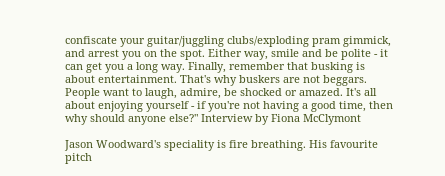confiscate your guitar/juggling clubs/exploding pram gimmick, and arrest you on the spot. Either way, smile and be polite - it can get you a long way. Finally, remember that busking is about entertainment. That's why buskers are not beggars. People want to laugh, admire, be shocked or amazed. It's all about enjoying yourself - if you're not having a good time, then why should anyone else?" Interview by Fiona McClymont

Jason Woodward's speciality is fire breathing. His favourite pitch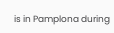is in Pamplona during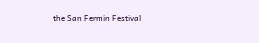the San Fermin Festival